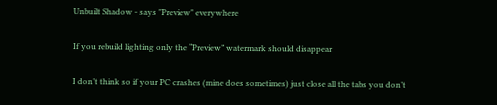Unbuilt Shadow - says "Preview" everywhere

If you rebuild lighting only the “Preview” watermark should disappear

I don’t think so if your PC crashes (mine does sometimes) just close all the tabs you don’t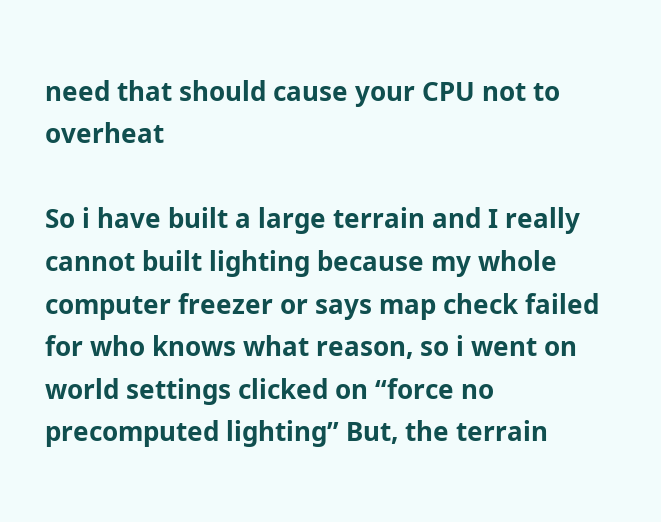need that should cause your CPU not to overheat

So i have built a large terrain and I really cannot built lighting because my whole computer freezer or says map check failed for who knows what reason, so i went on world settings clicked on “force no precomputed lighting” But, the terrain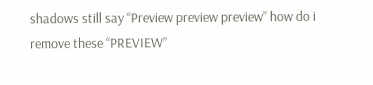shadows still say “Preview preview preview” how do i remove these “PREVIEW”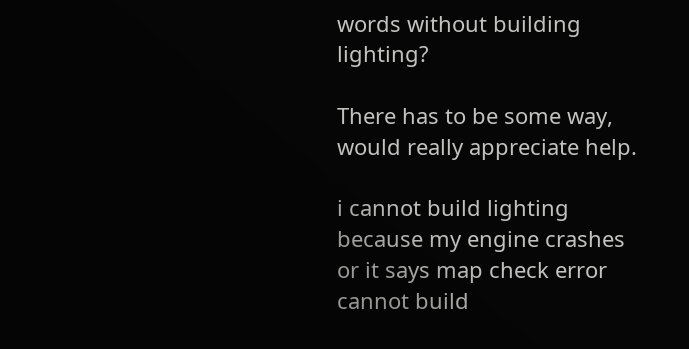words without building lighting?

There has to be some way, would really appreciate help.

i cannot build lighting because my engine crashes or it says map check error cannot build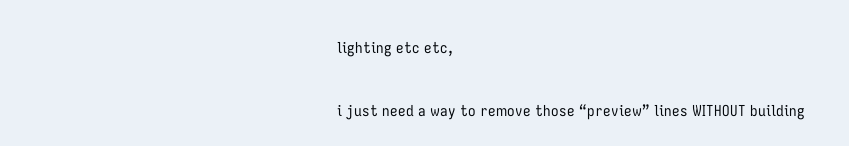lighting etc etc,

i just need a way to remove those “preview” lines WITHOUT building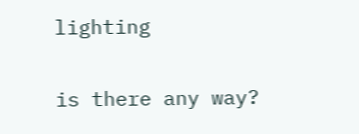lighting

is there any way?